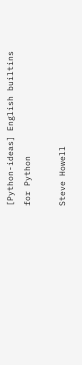[Python-ideas] English builtins for Python

Steve Howell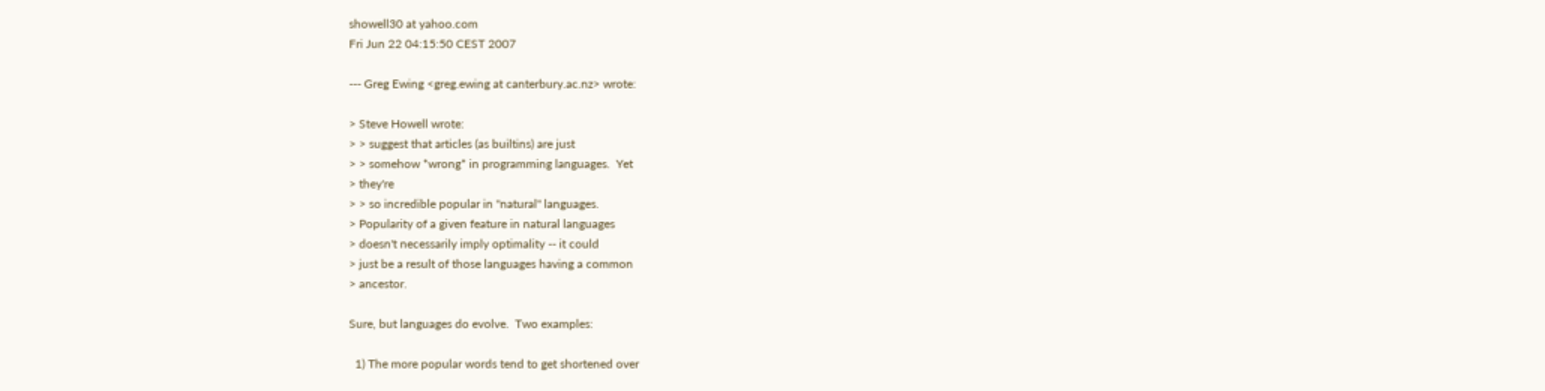showell30 at yahoo.com
Fri Jun 22 04:15:50 CEST 2007

--- Greg Ewing <greg.ewing at canterbury.ac.nz> wrote:

> Steve Howell wrote:
> > suggest that articles (as builtins) are just
> > somehow *wrong* in programming languages.  Yet
> they're
> > so incredible popular in "natural" languages.
> Popularity of a given feature in natural languages
> doesn't necessarily imply optimality -- it could
> just be a result of those languages having a common
> ancestor.

Sure, but languages do evolve.  Two examples:

  1) The more popular words tend to get shortened over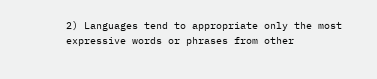2) Languages tend to appropriate only the most
expressive words or phrases from other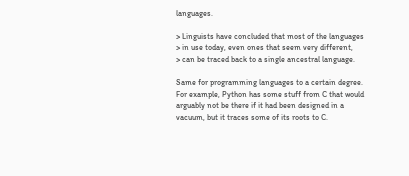languages.

> Linguists have concluded that most of the languages
> in use today, even ones that seem very different,
> can be traced back to a single ancestral language.

Same for programming languages to a certain degree.
For example, Python has some stuff from C that would
arguably not be there if it had been designed in a
vacuum, but it traces some of its roots to C.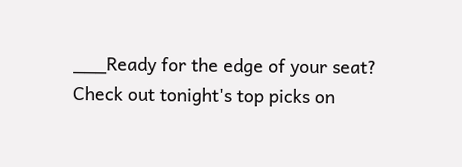___Ready for the edge of your seat?
Check out tonight's top picks on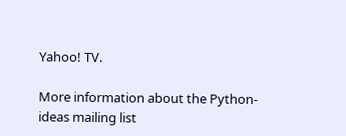Yahoo! TV.

More information about the Python-ideas mailing list